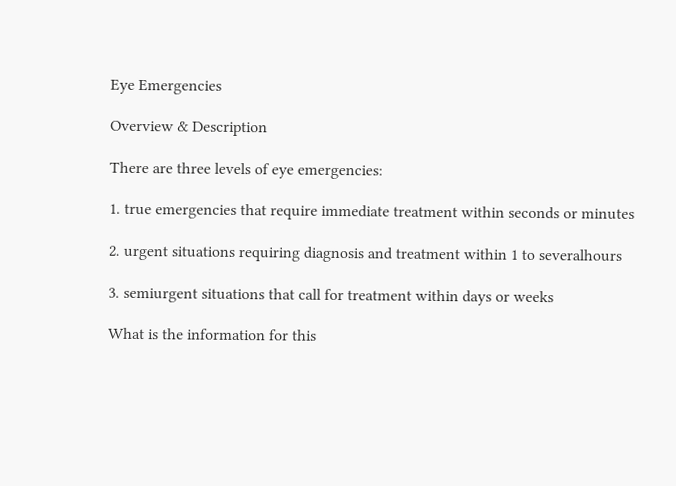Eye Emergencies

Overview & Description

There are three levels of eye emergencies:

1. true emergencies that require immediate treatment within seconds or minutes

2. urgent situations requiring diagnosis and treatment within 1 to severalhours

3. semiurgent situations that call for treatment within days or weeks

What is the information for this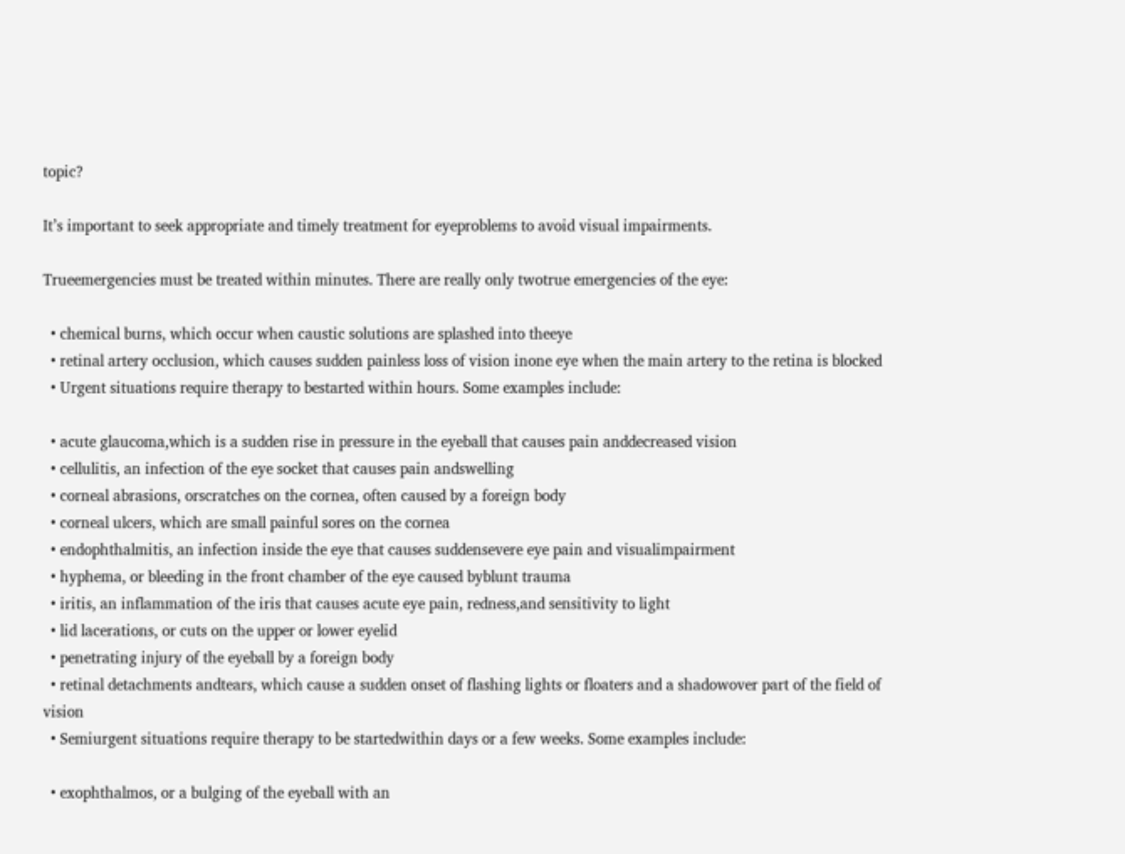topic?

It’s important to seek appropriate and timely treatment for eyeproblems to avoid visual impairments.

Trueemergencies must be treated within minutes. There are really only twotrue emergencies of the eye:

  • chemical burns, which occur when caustic solutions are splashed into theeye
  • retinal artery occlusion, which causes sudden painless loss of vision inone eye when the main artery to the retina is blocked
  • Urgent situations require therapy to bestarted within hours. Some examples include:

  • acute glaucoma,which is a sudden rise in pressure in the eyeball that causes pain anddecreased vision
  • cellulitis, an infection of the eye socket that causes pain andswelling
  • corneal abrasions, orscratches on the cornea, often caused by a foreign body
  • corneal ulcers, which are small painful sores on the cornea
  • endophthalmitis, an infection inside the eye that causes suddensevere eye pain and visualimpairment
  • hyphema, or bleeding in the front chamber of the eye caused byblunt trauma
  • iritis, an inflammation of the iris that causes acute eye pain, redness,and sensitivity to light
  • lid lacerations, or cuts on the upper or lower eyelid
  • penetrating injury of the eyeball by a foreign body
  • retinal detachments andtears, which cause a sudden onset of flashing lights or floaters and a shadowover part of the field of vision
  • Semiurgent situations require therapy to be startedwithin days or a few weeks. Some examples include:

  • exophthalmos, or a bulging of the eyeball with an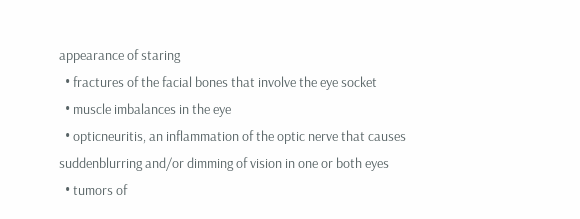appearance of staring
  • fractures of the facial bones that involve the eye socket
  • muscle imbalances in the eye
  • opticneuritis, an inflammation of the optic nerve that causes suddenblurring and/or dimming of vision in one or both eyes
  • tumors of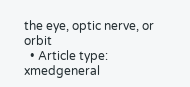the eye, optic nerve, or orbit
  • Article type: xmedgeneral